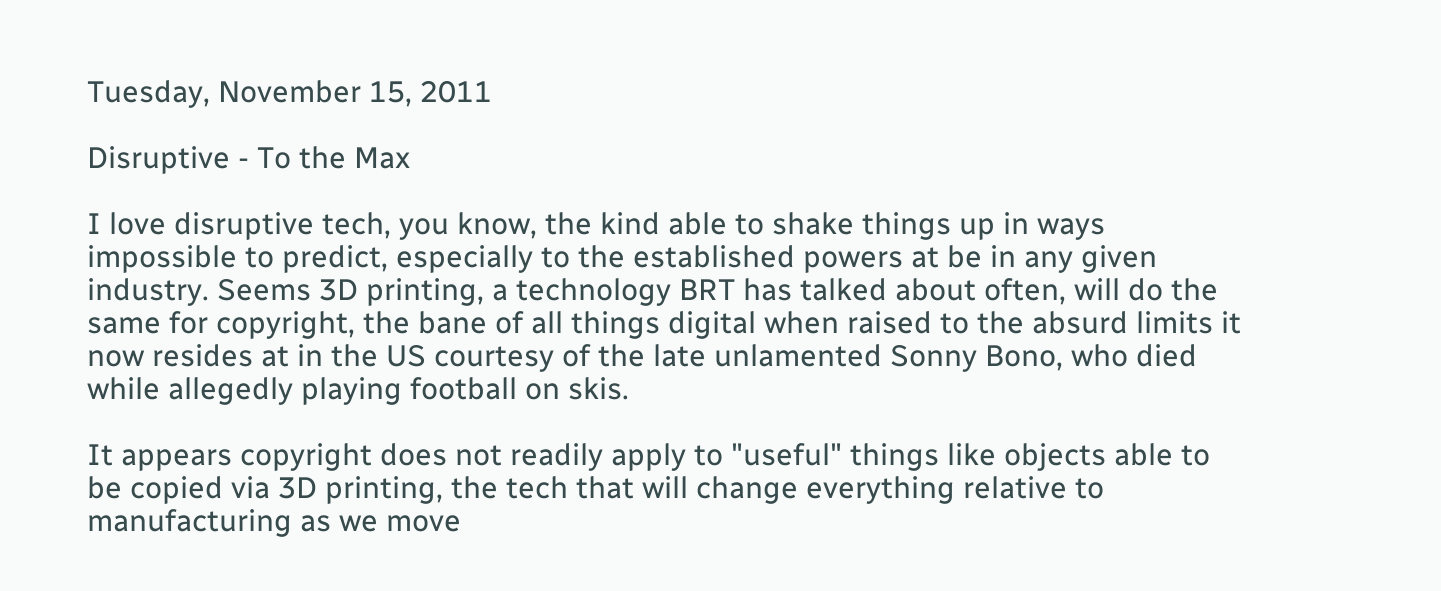Tuesday, November 15, 2011

Disruptive - To the Max

I love disruptive tech, you know, the kind able to shake things up in ways impossible to predict, especially to the established powers at be in any given industry. Seems 3D printing, a technology BRT has talked about often, will do the same for copyright, the bane of all things digital when raised to the absurd limits it now resides at in the US courtesy of the late unlamented Sonny Bono, who died while allegedly playing football on skis.

It appears copyright does not readily apply to "useful" things like objects able to be copied via 3D printing, the tech that will change everything relative to manufacturing as we move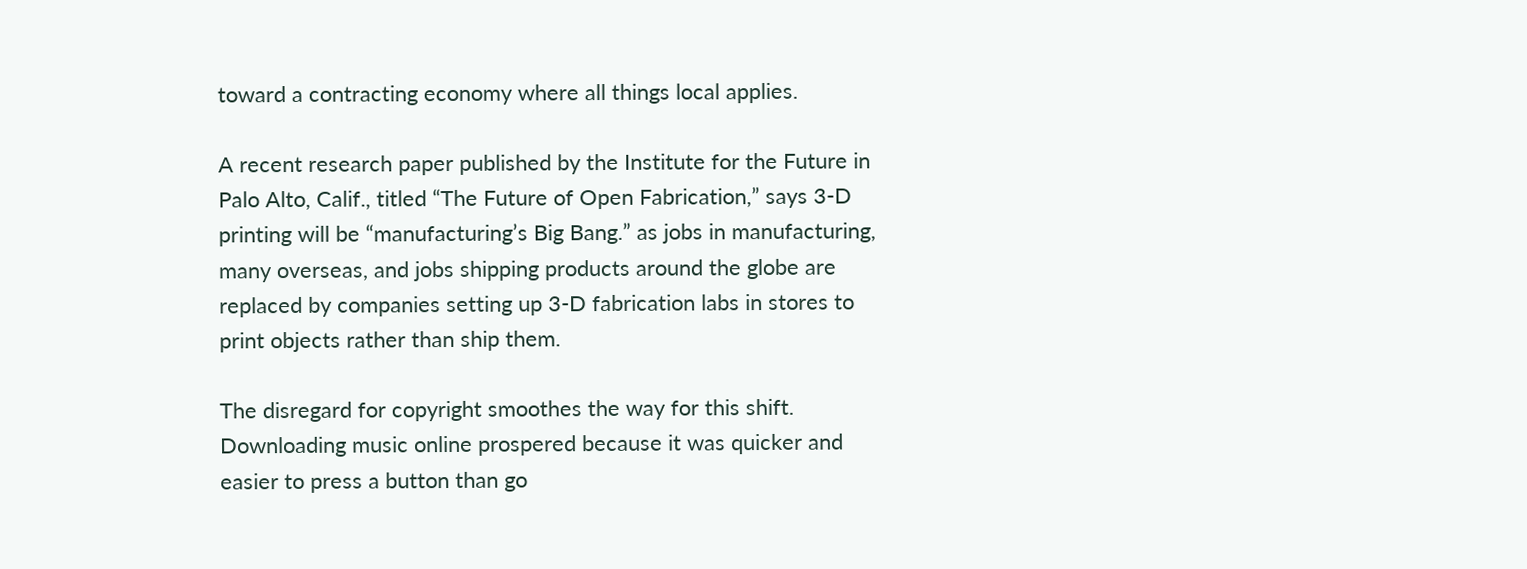toward a contracting economy where all things local applies.

A recent research paper published by the Institute for the Future in Palo Alto, Calif., titled “The Future of Open Fabrication,” says 3-D printing will be “manufacturing’s Big Bang.” as jobs in manufacturing, many overseas, and jobs shipping products around the globe are replaced by companies setting up 3-D fabrication labs in stores to print objects rather than ship them.

The disregard for copyright smoothes the way for this shift. Downloading music online prospered because it was quicker and easier to press a button than go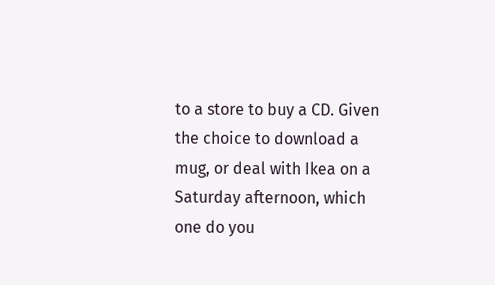to a store to buy a CD. Given the choice to download a mug, or deal with Ikea on a Saturday afternoon, which one do you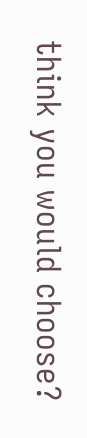think you would choose?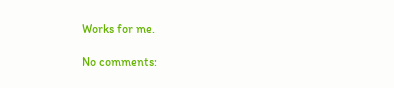Works for me.

No comments: